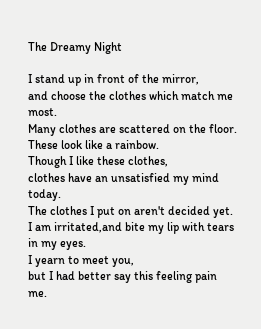The Dreamy Night

I stand up in front of the mirror,
and choose the clothes which match me most.
Many clothes are scattered on the floor.
These look like a rainbow.
Though I like these clothes,
clothes have an unsatisfied my mind today.
The clothes I put on aren't decided yet.
I am irritated,and bite my lip with tears in my eyes.
I yearn to meet you,
but I had better say this feeling pain me.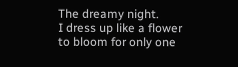The dreamy night.
I dress up like a flower to bloom for only one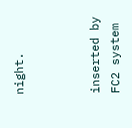night.



inserted by FC2 system